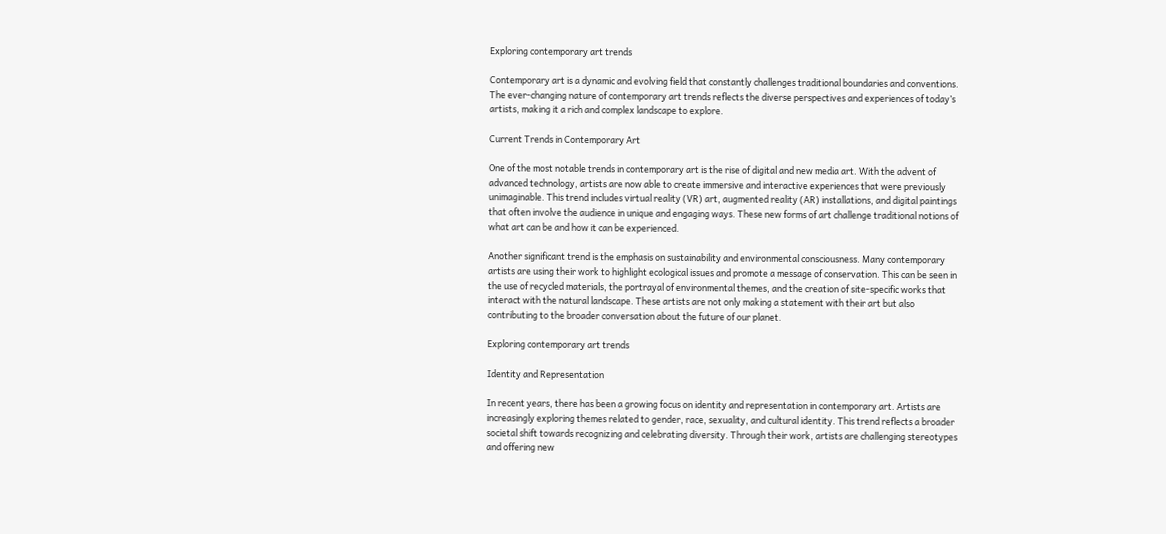Exploring contemporary art trends

Contemporary art is a dynamic and evolving field that constantly challenges traditional boundaries and conventions. The ever-changing nature of contemporary art trends reflects the diverse perspectives and experiences of today’s artists, making it a rich and complex landscape to explore.

Current Trends in Contemporary Art

One of the most notable trends in contemporary art is the rise of digital and new media art. With the advent of advanced technology, artists are now able to create immersive and interactive experiences that were previously unimaginable. This trend includes virtual reality (VR) art, augmented reality (AR) installations, and digital paintings that often involve the audience in unique and engaging ways. These new forms of art challenge traditional notions of what art can be and how it can be experienced.

Another significant trend is the emphasis on sustainability and environmental consciousness. Many contemporary artists are using their work to highlight ecological issues and promote a message of conservation. This can be seen in the use of recycled materials, the portrayal of environmental themes, and the creation of site-specific works that interact with the natural landscape. These artists are not only making a statement with their art but also contributing to the broader conversation about the future of our planet.

Exploring contemporary art trends

Identity and Representation

In recent years, there has been a growing focus on identity and representation in contemporary art. Artists are increasingly exploring themes related to gender, race, sexuality, and cultural identity. This trend reflects a broader societal shift towards recognizing and celebrating diversity. Through their work, artists are challenging stereotypes and offering new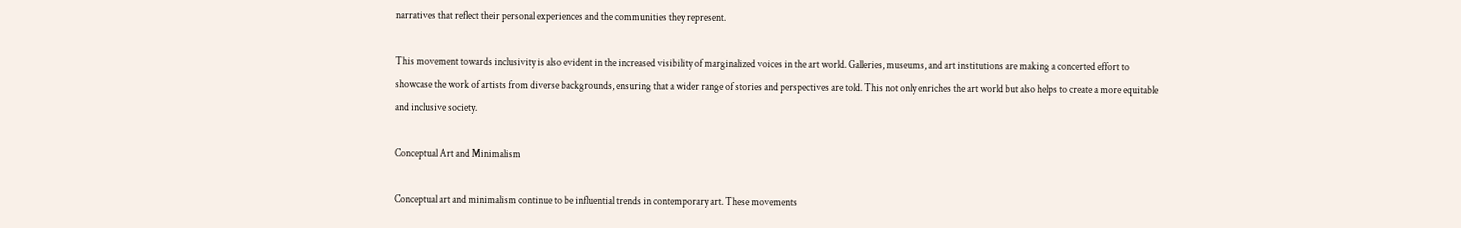narratives that reflect their personal experiences and the communities they represent.

This movement towards inclusivity is also evident in the increased visibility of marginalized voices in the art world. Galleries, museums, and art institutions are making a concerted effort to showcase the work of artists from diverse backgrounds, ensuring that a wider range of stories and perspectives are told. This not only enriches the art world but also helps to create a more equitable and inclusive society.

Conceptual Art and Minimalism

Conceptual art and minimalism continue to be influential trends in contemporary art. These movements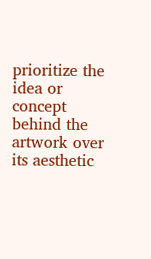prioritize the idea or concept behind the artwork over its aesthetic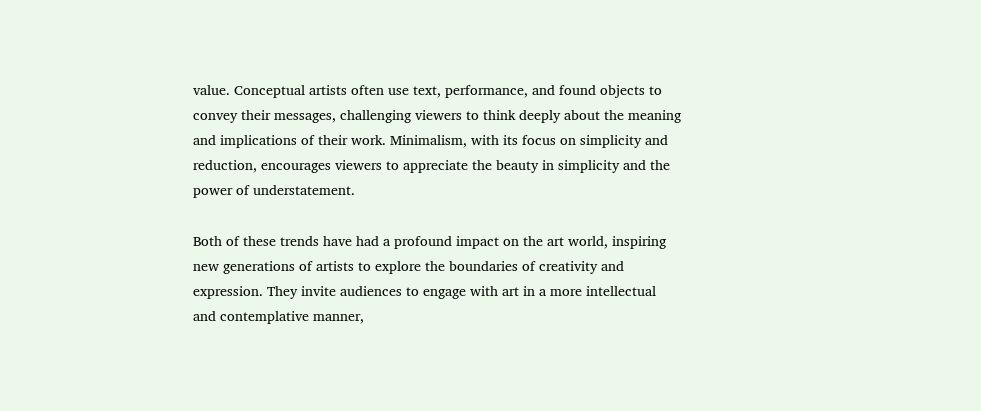value. Conceptual artists often use text, performance, and found objects to convey their messages, challenging viewers to think deeply about the meaning and implications of their work. Minimalism, with its focus on simplicity and reduction, encourages viewers to appreciate the beauty in simplicity and the power of understatement.

Both of these trends have had a profound impact on the art world, inspiring new generations of artists to explore the boundaries of creativity and expression. They invite audiences to engage with art in a more intellectual and contemplative manner,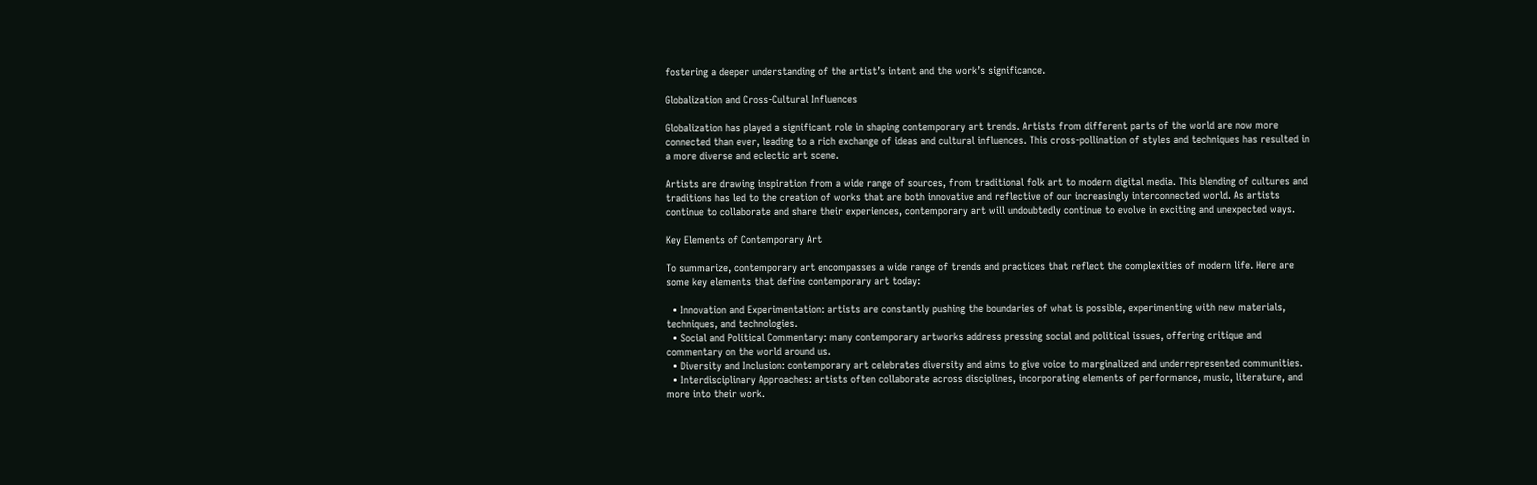fostering a deeper understanding of the artist’s intent and the work’s significance.

Globalization and Cross-Cultural Influences

Globalization has played a significant role in shaping contemporary art trends. Artists from different parts of the world are now more connected than ever, leading to a rich exchange of ideas and cultural influences. This cross-pollination of styles and techniques has resulted in a more diverse and eclectic art scene.

Artists are drawing inspiration from a wide range of sources, from traditional folk art to modern digital media. This blending of cultures and traditions has led to the creation of works that are both innovative and reflective of our increasingly interconnected world. As artists continue to collaborate and share their experiences, contemporary art will undoubtedly continue to evolve in exciting and unexpected ways.

Key Elements of Contemporary Art

To summarize, contemporary art encompasses a wide range of trends and practices that reflect the complexities of modern life. Here are some key elements that define contemporary art today:

  • Innovation and Experimentation: artists are constantly pushing the boundaries of what is possible, experimenting with new materials, techniques, and technologies.
  • Social and Political Commentary: many contemporary artworks address pressing social and political issues, offering critique and commentary on the world around us.
  • Diversity and Inclusion: contemporary art celebrates diversity and aims to give voice to marginalized and underrepresented communities.
  • Interdisciplinary Approaches: artists often collaborate across disciplines, incorporating elements of performance, music, literature, and more into their work.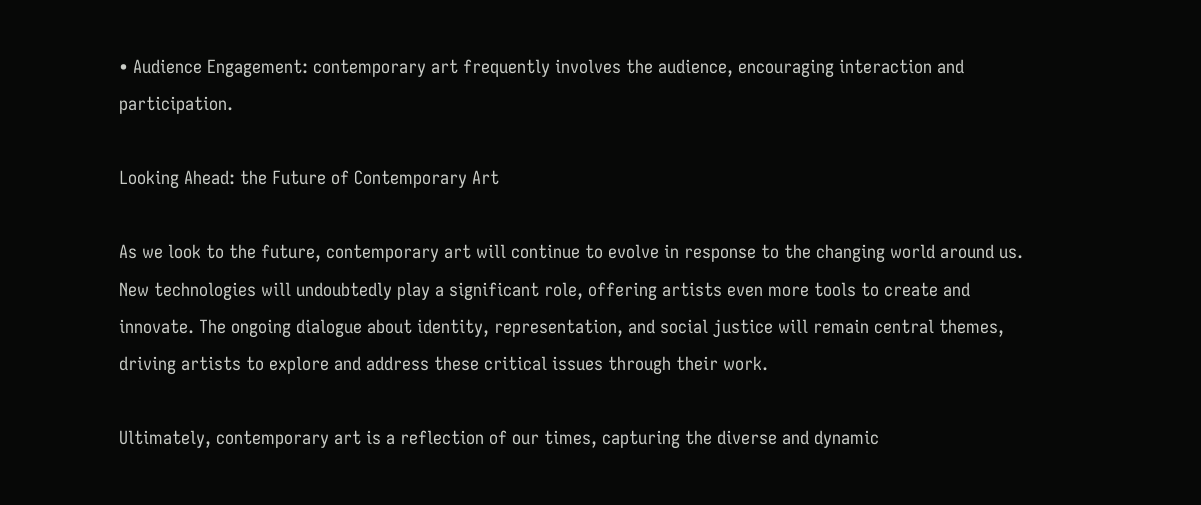• Audience Engagement: contemporary art frequently involves the audience, encouraging interaction and participation.

Looking Ahead: the Future of Contemporary Art

As we look to the future, contemporary art will continue to evolve in response to the changing world around us. New technologies will undoubtedly play a significant role, offering artists even more tools to create and innovate. The ongoing dialogue about identity, representation, and social justice will remain central themes, driving artists to explore and address these critical issues through their work.

Ultimately, contemporary art is a reflection of our times, capturing the diverse and dynamic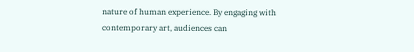nature of human experience. By engaging with contemporary art, audiences can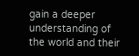gain a deeper understanding of the world and their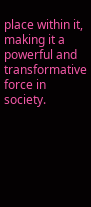place within it, making it a powerful and transformative force in society.